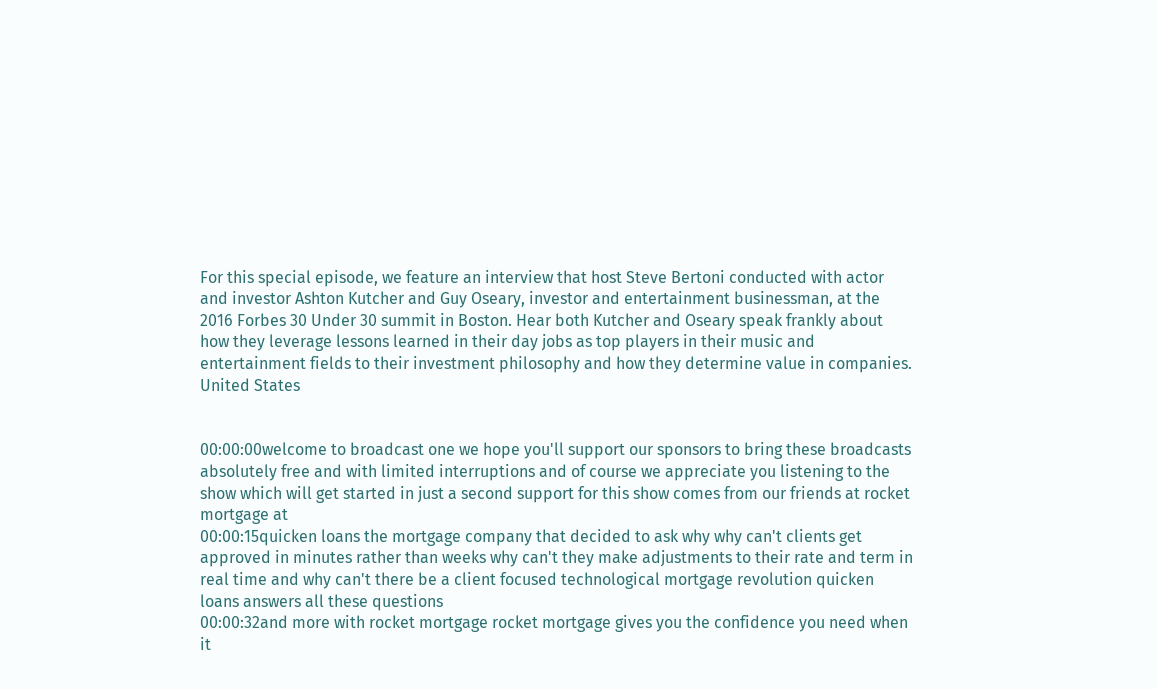For this special episode, we feature an interview that host Steve Bertoni conducted with actor and investor Ashton Kutcher and Guy Oseary, investor and entertainment businessman, at the 2016 Forbes 30 Under 30 summit in Boston. Hear both Kutcher and Oseary speak frankly about how they leverage lessons learned in their day jobs as top players in their music and entertainment fields to their investment philosophy and how they determine value in companies.
United States


00:00:00welcome to broadcast one we hope you'll support our sponsors to bring these broadcasts absolutely free and with limited interruptions and of course we appreciate you listening to the show which will get started in just a second support for this show comes from our friends at rocket mortgage at
00:00:15quicken loans the mortgage company that decided to ask why why can't clients get approved in minutes rather than weeks why can't they make adjustments to their rate and term in real time and why can't there be a client focused technological mortgage revolution quicken loans answers all these questions
00:00:32and more with rocket mortgage rocket mortgage gives you the confidence you need when it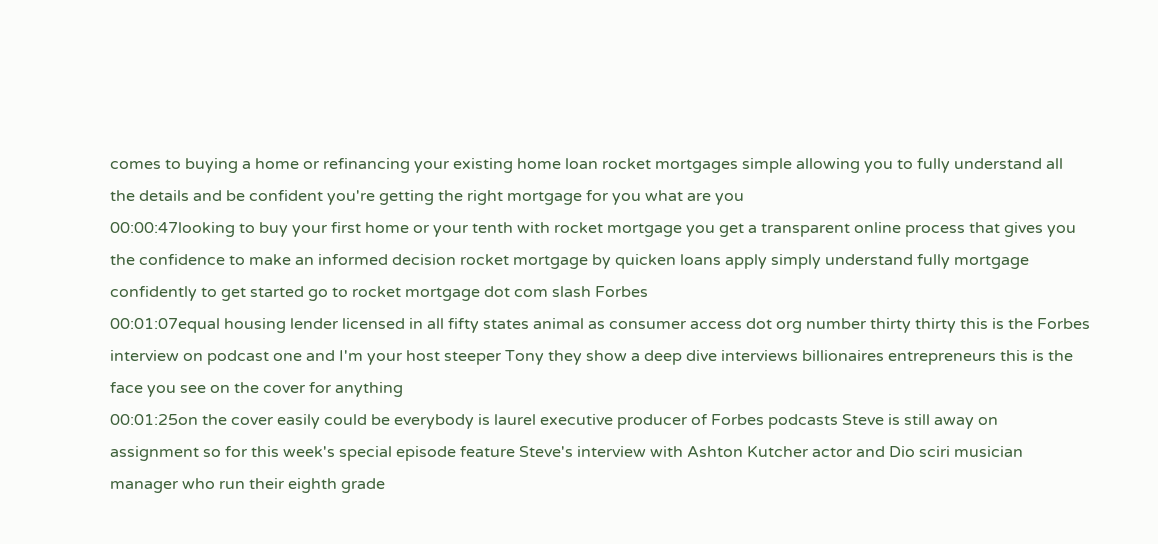comes to buying a home or refinancing your existing home loan rocket mortgages simple allowing you to fully understand all the details and be confident you're getting the right mortgage for you what are you
00:00:47looking to buy your first home or your tenth with rocket mortgage you get a transparent online process that gives you the confidence to make an informed decision rocket mortgage by quicken loans apply simply understand fully mortgage confidently to get started go to rocket mortgage dot com slash Forbes
00:01:07equal housing lender licensed in all fifty states animal as consumer access dot org number thirty thirty this is the Forbes interview on podcast one and I'm your host steeper Tony they show a deep dive interviews billionaires entrepreneurs this is the face you see on the cover for anything
00:01:25on the cover easily could be everybody is laurel executive producer of Forbes podcasts Steve is still away on assignment so for this week's special episode feature Steve's interview with Ashton Kutcher actor and Dio sciri musician manager who run their eighth grade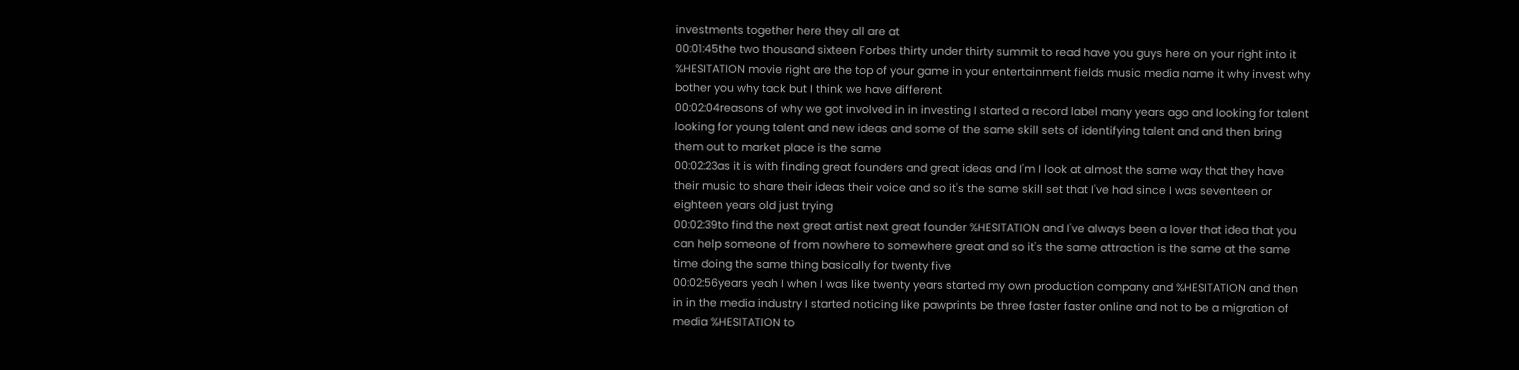investments together here they all are at
00:01:45the two thousand sixteen Forbes thirty under thirty summit to read have you guys here on your right into it %HESITATION movie right are the top of your game in your entertainment fields music media name it why invest why bother you why tack but I think we have different
00:02:04reasons of why we got involved in in investing I started a record label many years ago and looking for talent looking for young talent and new ideas and some of the same skill sets of identifying talent and and then bring them out to market place is the same
00:02:23as it is with finding great founders and great ideas and I'm I look at almost the same way that they have their music to share their ideas their voice and so it's the same skill set that I've had since I was seventeen or eighteen years old just trying
00:02:39to find the next great artist next great founder %HESITATION and I've always been a lover that idea that you can help someone of from nowhere to somewhere great and so it's the same attraction is the same at the same time doing the same thing basically for twenty five
00:02:56years yeah I when I was like twenty years started my own production company and %HESITATION and then in in the media industry I started noticing like pawprints be three faster faster online and not to be a migration of media %HESITATION to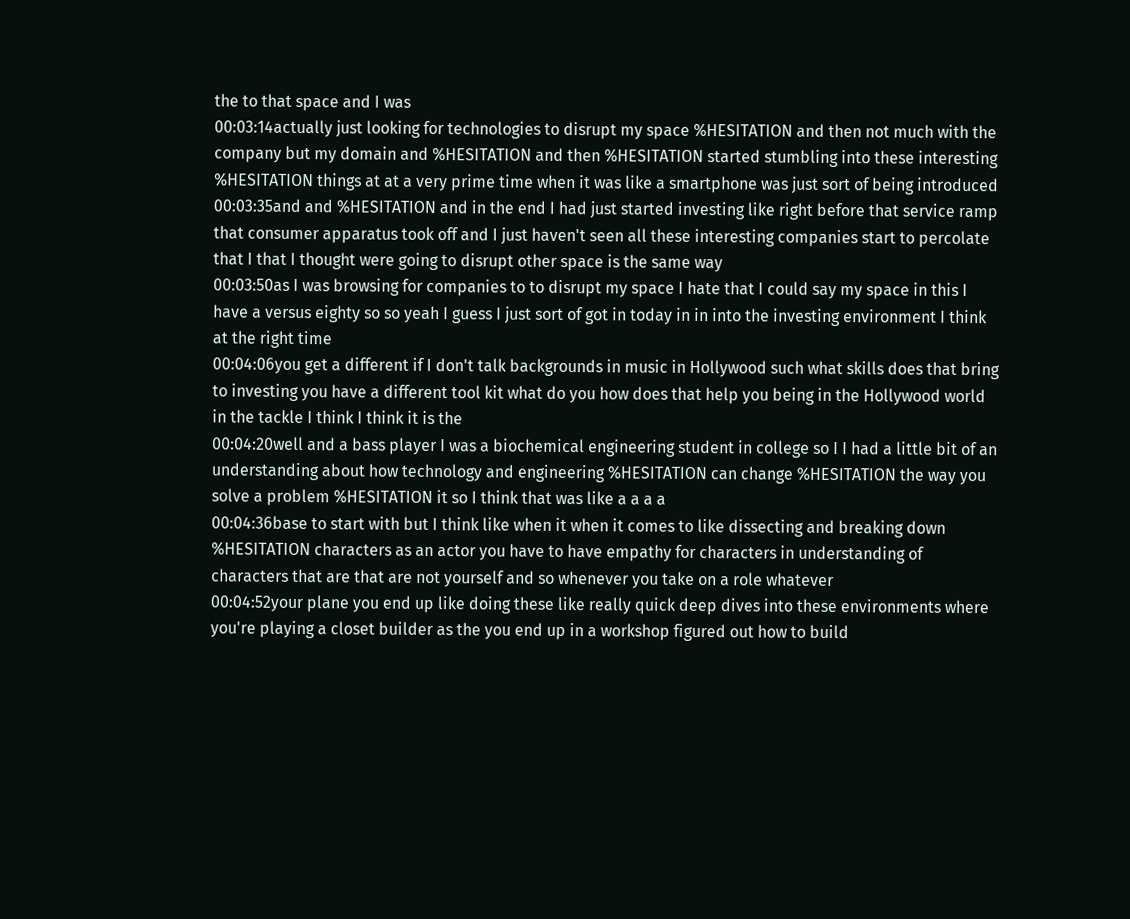the to that space and I was
00:03:14actually just looking for technologies to disrupt my space %HESITATION and then not much with the company but my domain and %HESITATION and then %HESITATION started stumbling into these interesting %HESITATION things at at a very prime time when it was like a smartphone was just sort of being introduced
00:03:35and and %HESITATION and in the end I had just started investing like right before that service ramp that consumer apparatus took off and I just haven't seen all these interesting companies start to percolate that I that I thought were going to disrupt other space is the same way
00:03:50as I was browsing for companies to to disrupt my space I hate that I could say my space in this I have a versus eighty so so yeah I guess I just sort of got in today in in into the investing environment I think at the right time
00:04:06you get a different if I don't talk backgrounds in music in Hollywood such what skills does that bring to investing you have a different tool kit what do you how does that help you being in the Hollywood world in the tackle I think I think it is the
00:04:20well and a bass player I was a biochemical engineering student in college so I I had a little bit of an understanding about how technology and engineering %HESITATION can change %HESITATION the way you solve a problem %HESITATION it so I think that was like a a a a
00:04:36base to start with but I think like when it when it comes to like dissecting and breaking down %HESITATION characters as an actor you have to have empathy for characters in understanding of characters that are that are not yourself and so whenever you take on a role whatever
00:04:52your plane you end up like doing these like really quick deep dives into these environments where you're playing a closet builder as the you end up in a workshop figured out how to build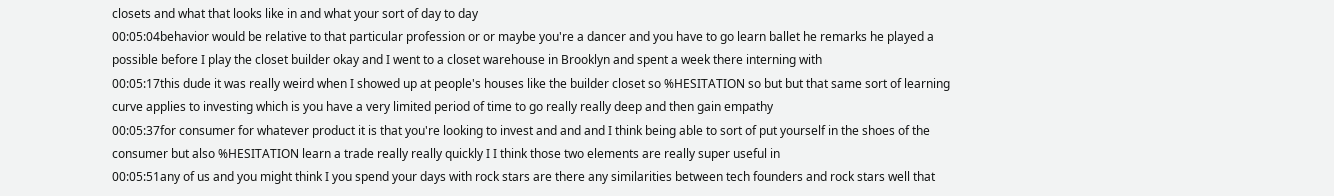closets and what that looks like in and what your sort of day to day
00:05:04behavior would be relative to that particular profession or or maybe you're a dancer and you have to go learn ballet he remarks he played a possible before I play the closet builder okay and I went to a closet warehouse in Brooklyn and spent a week there interning with
00:05:17this dude it was really weird when I showed up at people's houses like the builder closet so %HESITATION so but but that same sort of learning curve applies to investing which is you have a very limited period of time to go really really deep and then gain empathy
00:05:37for consumer for whatever product it is that you're looking to invest and and and I think being able to sort of put yourself in the shoes of the consumer but also %HESITATION learn a trade really really quickly I I think those two elements are really super useful in
00:05:51any of us and you might think I you spend your days with rock stars are there any similarities between tech founders and rock stars well that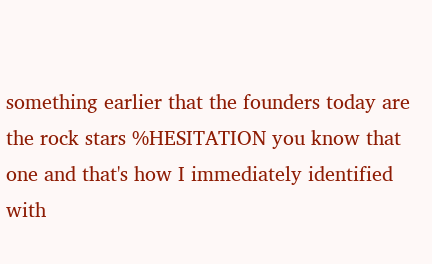something earlier that the founders today are the rock stars %HESITATION you know that one and that's how I immediately identified with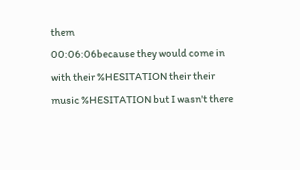them
00:06:06because they would come in with their %HESITATION their their music %HESITATION but I wasn't there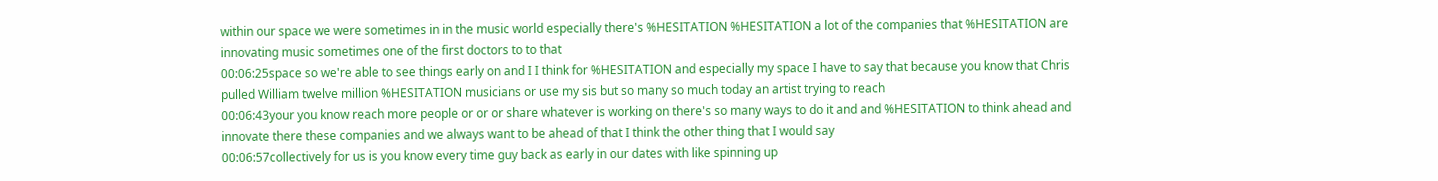within our space we were sometimes in in the music world especially there's %HESITATION %HESITATION a lot of the companies that %HESITATION are innovating music sometimes one of the first doctors to to that
00:06:25space so we're able to see things early on and I I think for %HESITATION and especially my space I have to say that because you know that Chris pulled William twelve million %HESITATION musicians or use my sis but so many so much today an artist trying to reach
00:06:43your you know reach more people or or or share whatever is working on there's so many ways to do it and and %HESITATION to think ahead and innovate there these companies and we always want to be ahead of that I think the other thing that I would say
00:06:57collectively for us is you know every time guy back as early in our dates with like spinning up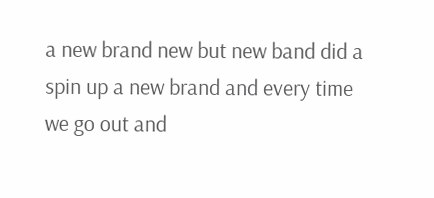a new brand new but new band did a spin up a new brand and every time we go out and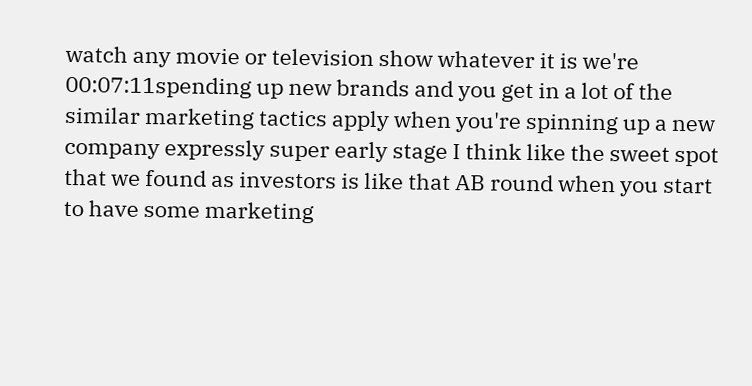watch any movie or television show whatever it is we're
00:07:11spending up new brands and you get in a lot of the similar marketing tactics apply when you're spinning up a new company expressly super early stage I think like the sweet spot that we found as investors is like that AB round when you start to have some marketing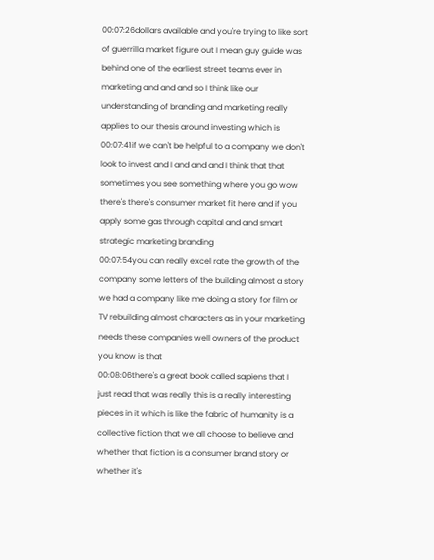00:07:26dollars available and you're trying to like sort of guerrilla market figure out I mean guy guide was behind one of the earliest street teams ever in marketing and and and so I think like our understanding of branding and marketing really applies to our thesis around investing which is
00:07:41if we can't be helpful to a company we don't look to invest and I and and and I think that that sometimes you see something where you go wow there's there's consumer market fit here and if you apply some gas through capital and and smart strategic marketing branding
00:07:54you can really excel rate the growth of the company some letters of the building almost a story we had a company like me doing a story for film or TV rebuilding almost characters as in your marketing needs these companies well owners of the product you know is that
00:08:06there's a great book called sapiens that I just read that was really this is a really interesting pieces in it which is like the fabric of humanity is a collective fiction that we all choose to believe and whether that fiction is a consumer brand story or whether it's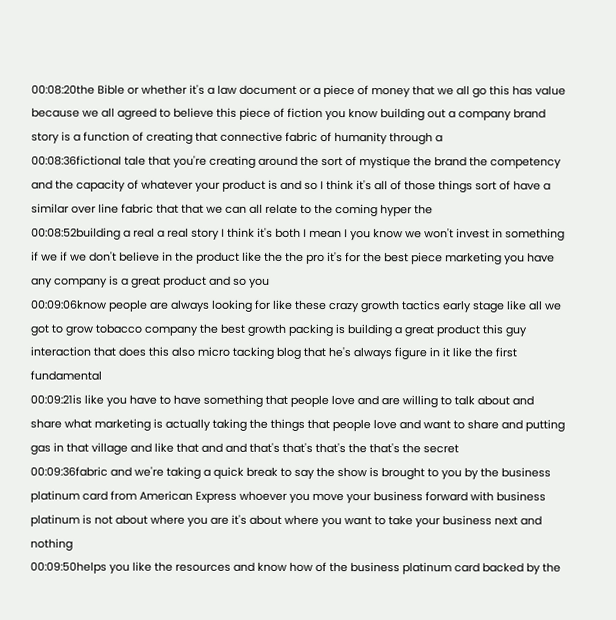00:08:20the Bible or whether it's a law document or a piece of money that we all go this has value because we all agreed to believe this piece of fiction you know building out a company brand story is a function of creating that connective fabric of humanity through a
00:08:36fictional tale that you're creating around the sort of mystique the brand the competency and the capacity of whatever your product is and so I think it's all of those things sort of have a similar over line fabric that that we can all relate to the coming hyper the
00:08:52building a real a real story I think it's both I mean I you know we won't invest in something if we if we don't believe in the product like the the pro it's for the best piece marketing you have any company is a great product and so you
00:09:06know people are always looking for like these crazy growth tactics early stage like all we got to grow tobacco company the best growth packing is building a great product this guy interaction that does this also micro tacking blog that he's always figure in it like the first fundamental
00:09:21is like you have to have something that people love and are willing to talk about and share what marketing is actually taking the things that people love and want to share and putting gas in that village and like that and and that's that's that's the that's the secret
00:09:36fabric and we're taking a quick break to say the show is brought to you by the business platinum card from American Express whoever you move your business forward with business platinum is not about where you are it's about where you want to take your business next and nothing
00:09:50helps you like the resources and know how of the business platinum card backed by the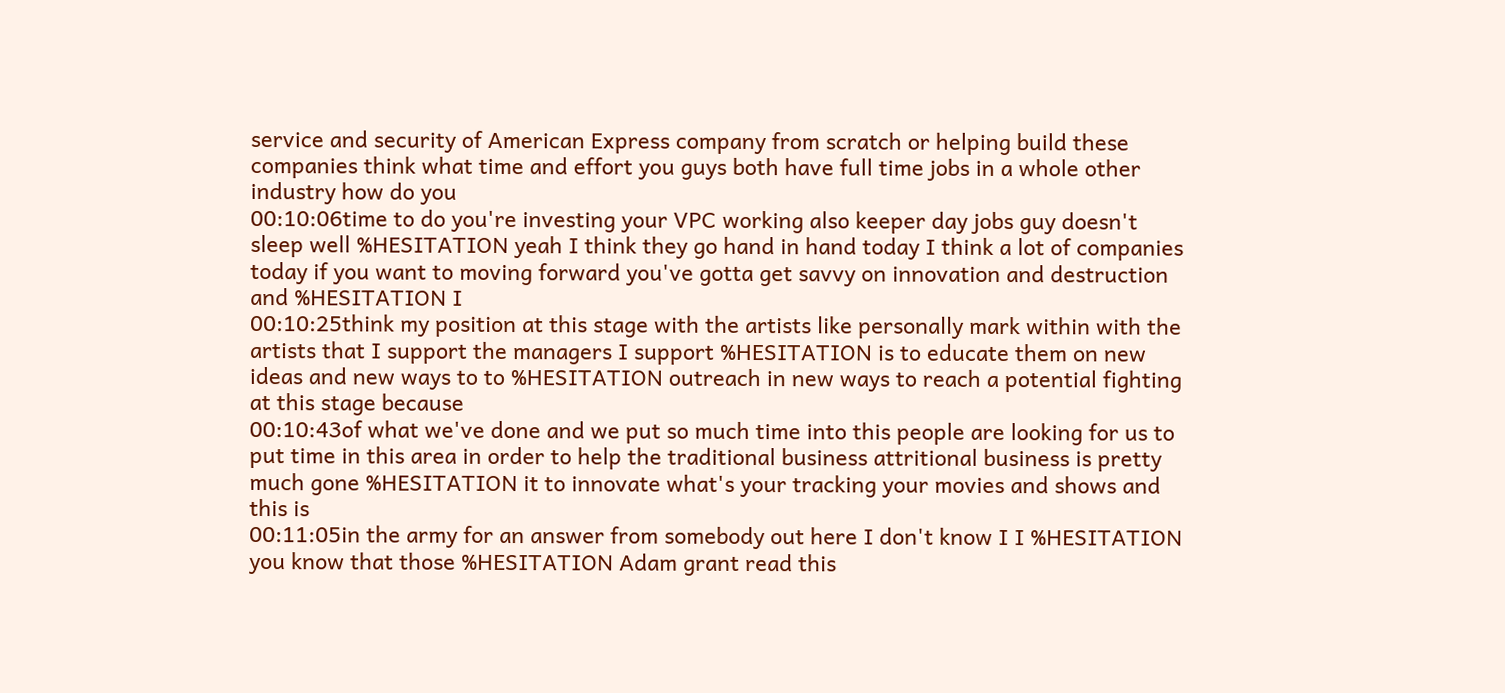service and security of American Express company from scratch or helping build these companies think what time and effort you guys both have full time jobs in a whole other industry how do you
00:10:06time to do you're investing your VPC working also keeper day jobs guy doesn't sleep well %HESITATION yeah I think they go hand in hand today I think a lot of companies today if you want to moving forward you've gotta get savvy on innovation and destruction and %HESITATION I
00:10:25think my position at this stage with the artists like personally mark within with the artists that I support the managers I support %HESITATION is to educate them on new ideas and new ways to to %HESITATION outreach in new ways to reach a potential fighting at this stage because
00:10:43of what we've done and we put so much time into this people are looking for us to put time in this area in order to help the traditional business attritional business is pretty much gone %HESITATION it to innovate what's your tracking your movies and shows and this is
00:11:05in the army for an answer from somebody out here I don't know I I %HESITATION you know that those %HESITATION Adam grant read this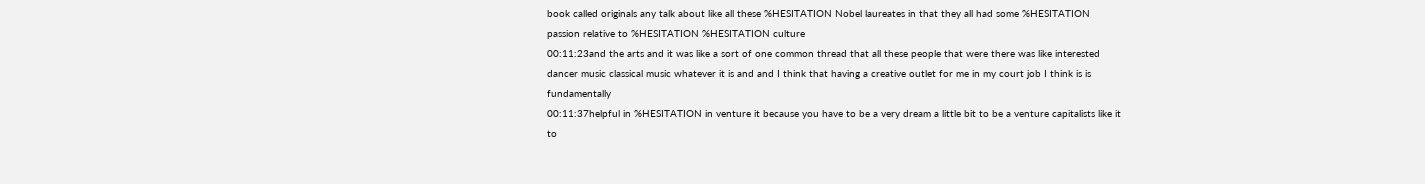book called originals any talk about like all these %HESITATION Nobel laureates in that they all had some %HESITATION passion relative to %HESITATION %HESITATION culture
00:11:23and the arts and it was like a sort of one common thread that all these people that were there was like interested dancer music classical music whatever it is and and I think that having a creative outlet for me in my court job I think is is fundamentally
00:11:37helpful in %HESITATION in venture it because you have to be a very dream a little bit to be a venture capitalists like it to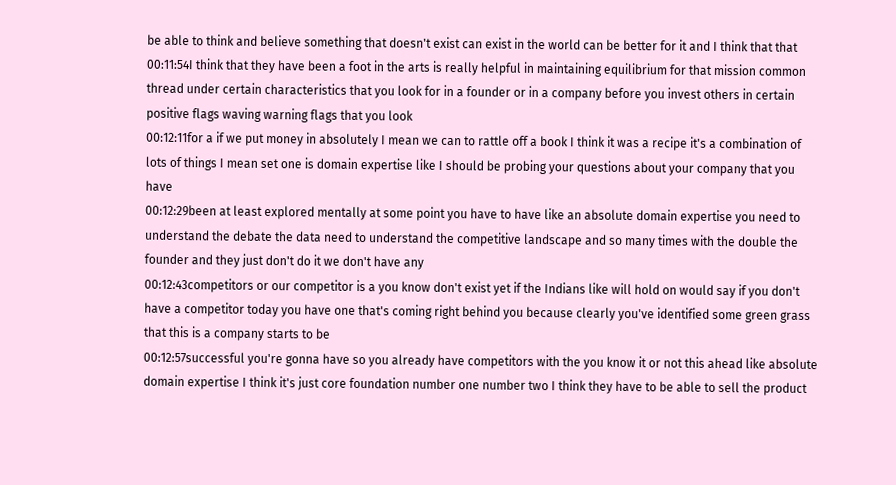be able to think and believe something that doesn't exist can exist in the world can be better for it and I think that that
00:11:54I think that they have been a foot in the arts is really helpful in maintaining equilibrium for that mission common thread under certain characteristics that you look for in a founder or in a company before you invest others in certain positive flags waving warning flags that you look
00:12:11for a if we put money in absolutely I mean we can to rattle off a book I think it was a recipe it's a combination of lots of things I mean set one is domain expertise like I should be probing your questions about your company that you have
00:12:29been at least explored mentally at some point you have to have like an absolute domain expertise you need to understand the debate the data need to understand the competitive landscape and so many times with the double the founder and they just don't do it we don't have any
00:12:43competitors or our competitor is a you know don't exist yet if the Indians like will hold on would say if you don't have a competitor today you have one that's coming right behind you because clearly you've identified some green grass that this is a company starts to be
00:12:57successful you're gonna have so you already have competitors with the you know it or not this ahead like absolute domain expertise I think it's just core foundation number one number two I think they have to be able to sell the product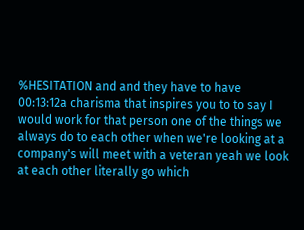%HESITATION and and they have to have
00:13:12a charisma that inspires you to to say I would work for that person one of the things we always do to each other when we're looking at a company's will meet with a veteran yeah we look at each other literally go which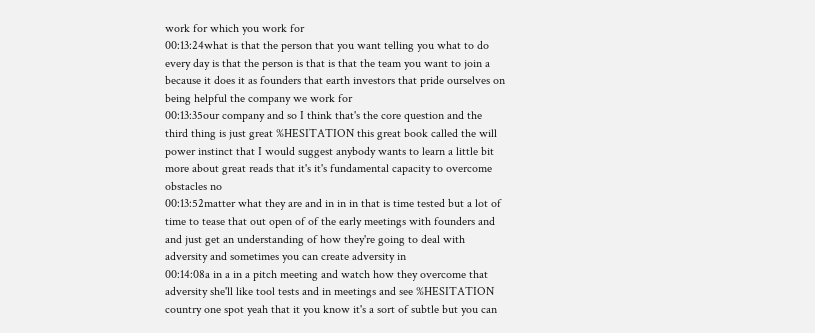work for which you work for
00:13:24what is that the person that you want telling you what to do every day is that the person is that is that the team you want to join a because it does it as founders that earth investors that pride ourselves on being helpful the company we work for
00:13:35our company and so I think that's the core question and the third thing is just great %HESITATION this great book called the will power instinct that I would suggest anybody wants to learn a little bit more about great reads that it's it's fundamental capacity to overcome obstacles no
00:13:52matter what they are and in in in that is time tested but a lot of time to tease that out open of of the early meetings with founders and and just get an understanding of how they're going to deal with adversity and sometimes you can create adversity in
00:14:08a in a in a pitch meeting and watch how they overcome that adversity she'll like tool tests and in meetings and see %HESITATION country one spot yeah that it you know it's a sort of subtle but you can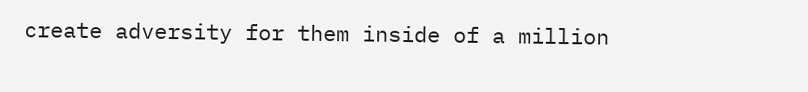create adversity for them inside of a million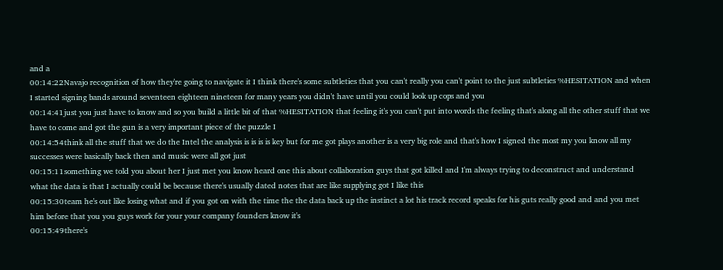and a
00:14:22Navajo recognition of how they're going to navigate it I think there's some subtleties that you can't really you can't point to the just subtleties %HESITATION and when I started signing bands around seventeen eighteen nineteen for many years you didn't have until you could look up cops and you
00:14:41just you just have to know and so you build a little bit of that %HESITATION that feeling it's you can't put into words the feeling that's along all the other stuff that we have to come and got the gun is a very important piece of the puzzle I
00:14:54think all the stuff that we do the Intel the analysis is is is is key but for me got plays another is a very big role and that's how I signed the most my you know all my successes were basically back then and music were all got just
00:15:11something we told you about her I just met you know heard one this about collaboration guys that got killed and I'm always trying to deconstruct and understand what the data is that I actually could be because there's usually dated notes that are like supplying got I like this
00:15:30team he's out like losing what and if you got on with the time the the data back up the instinct a lot his track record speaks for his guts really good and and you met him before that you you guys work for your your company founders know it's
00:15:49there's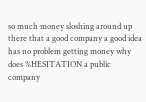so much money sloshing around up there that a good company a good idea has no problem getting money why does %HESITATION a public company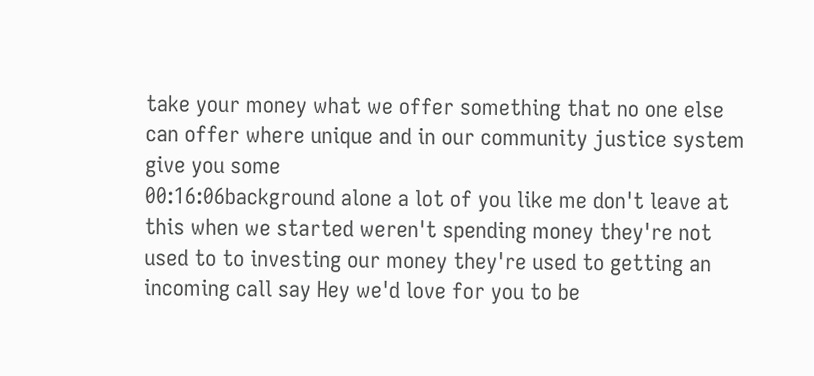take your money what we offer something that no one else can offer where unique and in our community justice system give you some
00:16:06background alone a lot of you like me don't leave at this when we started weren't spending money they're not used to to investing our money they're used to getting an incoming call say Hey we'd love for you to be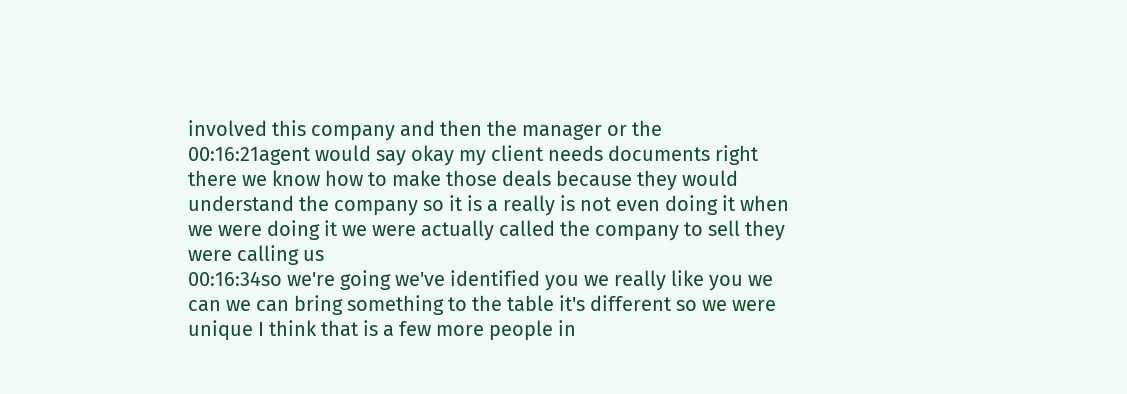involved this company and then the manager or the
00:16:21agent would say okay my client needs documents right there we know how to make those deals because they would understand the company so it is a really is not even doing it when we were doing it we were actually called the company to sell they were calling us
00:16:34so we're going we've identified you we really like you we can we can bring something to the table it's different so we were unique I think that is a few more people in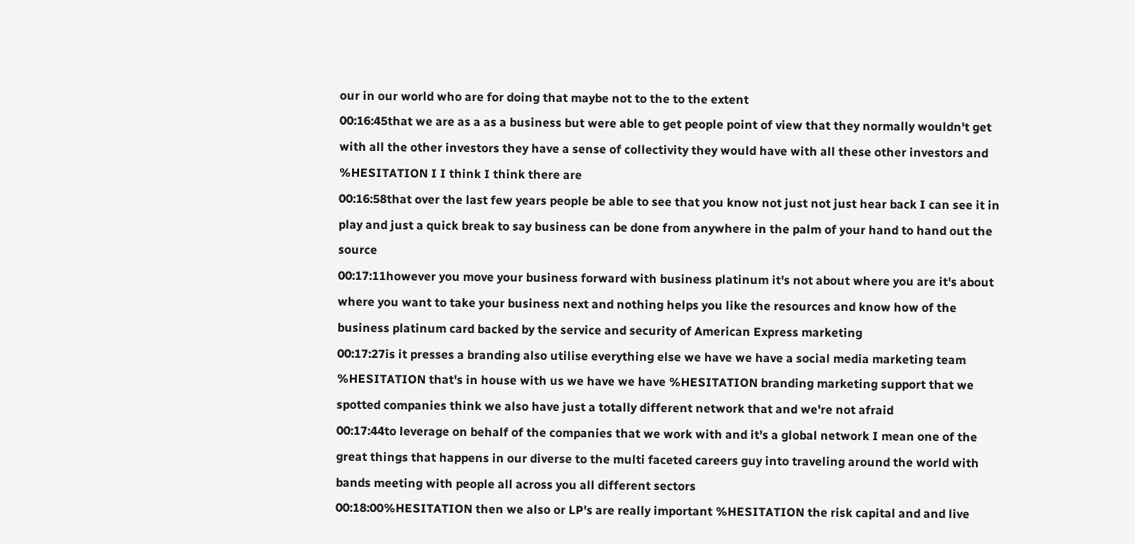our in our world who are for doing that maybe not to the to the extent
00:16:45that we are as a as a business but were able to get people point of view that they normally wouldn't get with all the other investors they have a sense of collectivity they would have with all these other investors and %HESITATION I I think I think there are
00:16:58that over the last few years people be able to see that you know not just not just hear back I can see it in play and just a quick break to say business can be done from anywhere in the palm of your hand to hand out the source
00:17:11however you move your business forward with business platinum it's not about where you are it's about where you want to take your business next and nothing helps you like the resources and know how of the business platinum card backed by the service and security of American Express marketing
00:17:27is it presses a branding also utilise everything else we have we have a social media marketing team %HESITATION that's in house with us we have we have %HESITATION branding marketing support that we spotted companies think we also have just a totally different network that and we're not afraid
00:17:44to leverage on behalf of the companies that we work with and it's a global network I mean one of the great things that happens in our diverse to the multi faceted careers guy into traveling around the world with bands meeting with people all across you all different sectors
00:18:00%HESITATION then we also or LP's are really important %HESITATION the risk capital and and live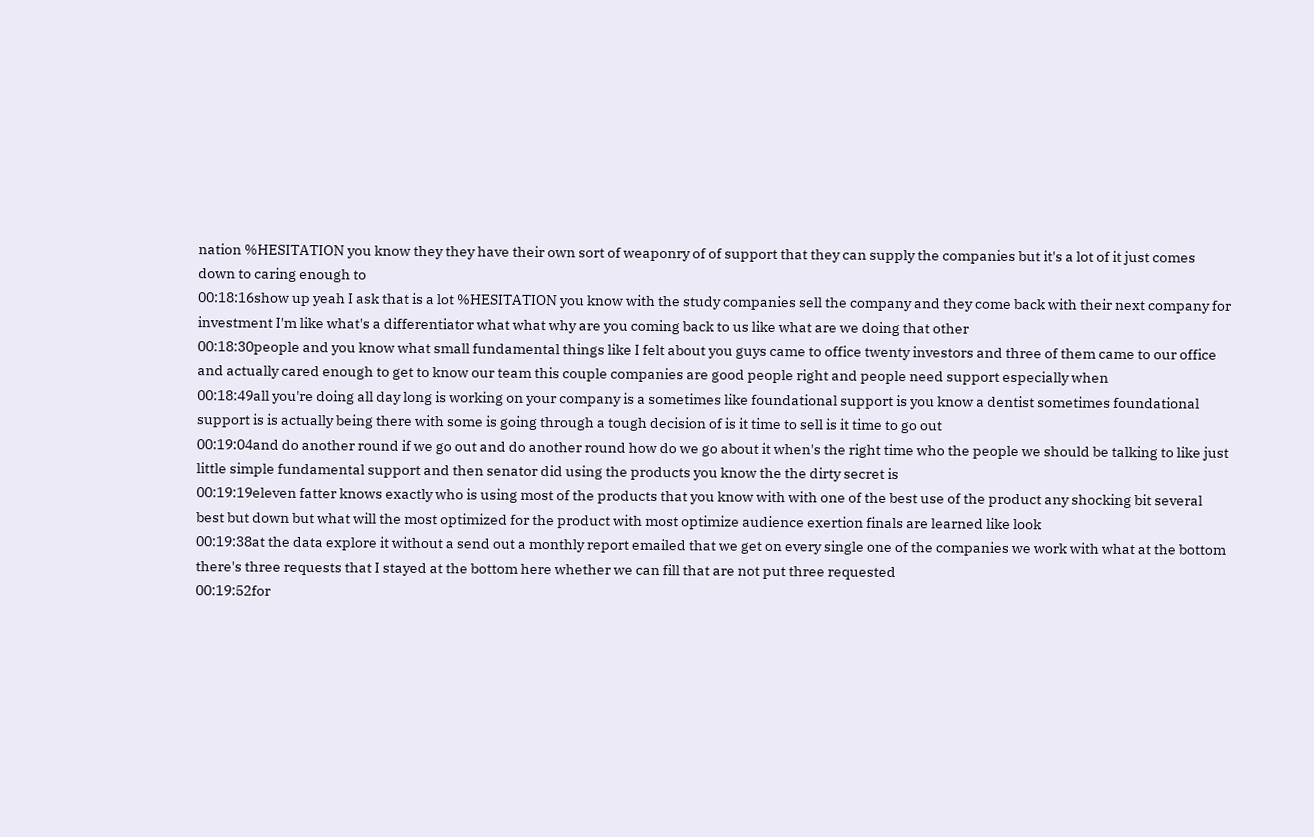nation %HESITATION you know they they have their own sort of weaponry of of support that they can supply the companies but it's a lot of it just comes down to caring enough to
00:18:16show up yeah I ask that is a lot %HESITATION you know with the study companies sell the company and they come back with their next company for investment I'm like what's a differentiator what what why are you coming back to us like what are we doing that other
00:18:30people and you know what small fundamental things like I felt about you guys came to office twenty investors and three of them came to our office and actually cared enough to get to know our team this couple companies are good people right and people need support especially when
00:18:49all you're doing all day long is working on your company is a sometimes like foundational support is you know a dentist sometimes foundational support is is actually being there with some is going through a tough decision of is it time to sell is it time to go out
00:19:04and do another round if we go out and do another round how do we go about it when's the right time who the people we should be talking to like just little simple fundamental support and then senator did using the products you know the the dirty secret is
00:19:19eleven fatter knows exactly who is using most of the products that you know with with one of the best use of the product any shocking bit several best but down but what will the most optimized for the product with most optimize audience exertion finals are learned like look
00:19:38at the data explore it without a send out a monthly report emailed that we get on every single one of the companies we work with what at the bottom there's three requests that I stayed at the bottom here whether we can fill that are not put three requested
00:19:52for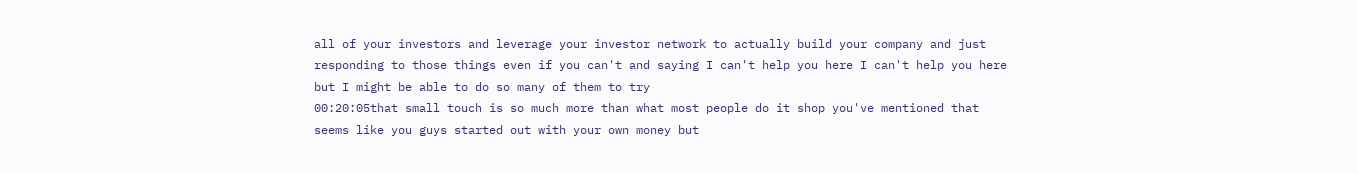all of your investors and leverage your investor network to actually build your company and just responding to those things even if you can't and saying I can't help you here I can't help you here but I might be able to do so many of them to try
00:20:05that small touch is so much more than what most people do it shop you've mentioned that seems like you guys started out with your own money but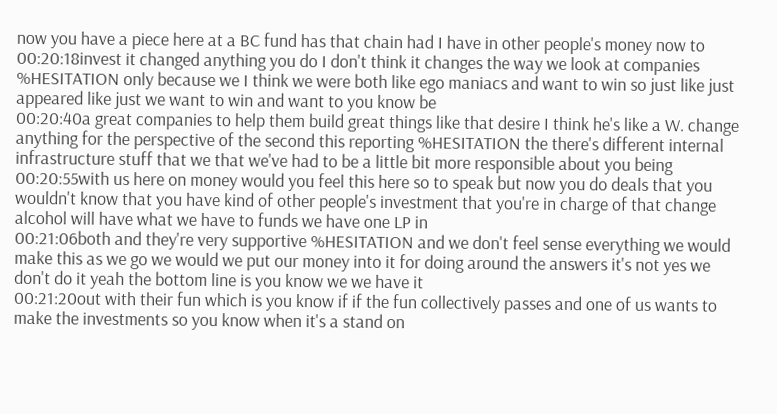now you have a piece here at a BC fund has that chain had I have in other people's money now to
00:20:18invest it changed anything you do I don't think it changes the way we look at companies %HESITATION only because we I think we were both like ego maniacs and want to win so just like just appeared like just we want to win and want to you know be
00:20:40a great companies to help them build great things like that desire I think he's like a W. change anything for the perspective of the second this reporting %HESITATION the there's different internal infrastructure stuff that we that we've had to be a little bit more responsible about you being
00:20:55with us here on money would you feel this here so to speak but now you do deals that you wouldn't know that you have kind of other people's investment that you're in charge of that change alcohol will have what we have to funds we have one LP in
00:21:06both and they're very supportive %HESITATION and we don't feel sense everything we would make this as we go we would we put our money into it for doing around the answers it's not yes we don't do it yeah the bottom line is you know we we have it
00:21:20out with their fun which is you know if if the fun collectively passes and one of us wants to make the investments so you know when it's a stand on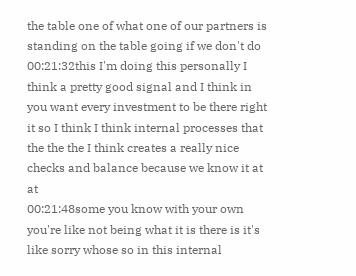the table one of what one of our partners is standing on the table going if we don't do
00:21:32this I'm doing this personally I think a pretty good signal and I think in you want every investment to be there right it so I think I think internal processes that the the the I think creates a really nice checks and balance because we know it at at
00:21:48some you know with your own you're like not being what it is there is it's like sorry whose so in this internal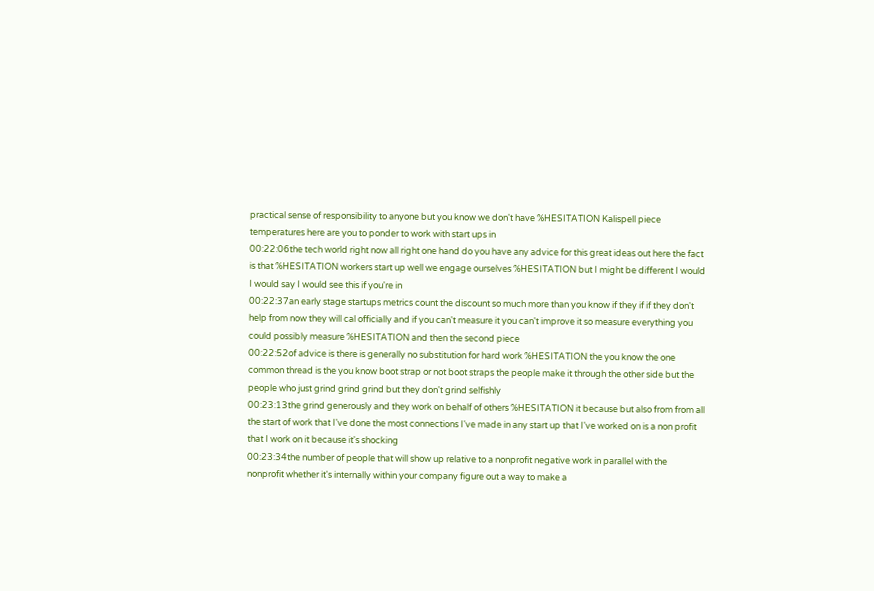practical sense of responsibility to anyone but you know we don't have %HESITATION Kalispell piece temperatures here are you to ponder to work with start ups in
00:22:06the tech world right now all right one hand do you have any advice for this great ideas out here the fact is that %HESITATION workers start up well we engage ourselves %HESITATION but I might be different I would I would say I would see this if you're in
00:22:37an early stage startups metrics count the discount so much more than you know if they if if they don't help from now they will cal officially and if you can't measure it you can't improve it so measure everything you could possibly measure %HESITATION and then the second piece
00:22:52of advice is there is generally no substitution for hard work %HESITATION the you know the one common thread is the you know boot strap or not boot straps the people make it through the other side but the people who just grind grind grind but they don't grind selfishly
00:23:13the grind generously and they work on behalf of others %HESITATION it because but also from from all the start of work that I've done the most connections I've made in any start up that I've worked on is a non profit that I work on it because it's shocking
00:23:34the number of people that will show up relative to a nonprofit negative work in parallel with the nonprofit whether it's internally within your company figure out a way to make a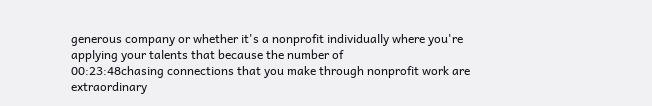generous company or whether it's a nonprofit individually where you're applying your talents that because the number of
00:23:48chasing connections that you make through nonprofit work are extraordinary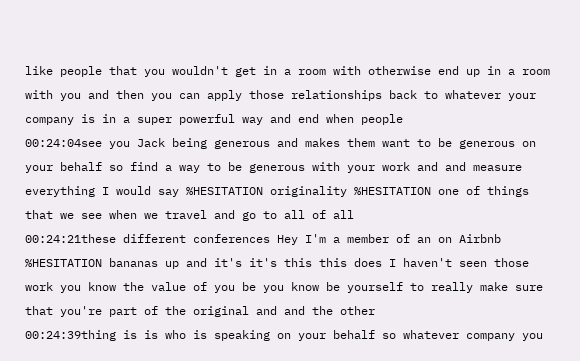like people that you wouldn't get in a room with otherwise end up in a room with you and then you can apply those relationships back to whatever your company is in a super powerful way and end when people
00:24:04see you Jack being generous and makes them want to be generous on your behalf so find a way to be generous with your work and and measure everything I would say %HESITATION originality %HESITATION one of things that we see when we travel and go to all of all
00:24:21these different conferences Hey I'm a member of an on Airbnb %HESITATION bananas up and it's it's this this does I haven't seen those work you know the value of you be you know be yourself to really make sure that you're part of the original and and the other
00:24:39thing is is who is speaking on your behalf so whatever company you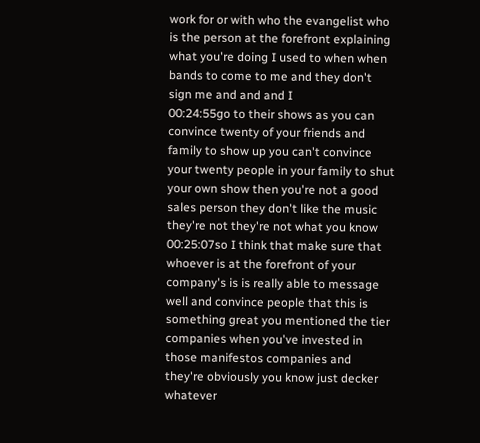work for or with who the evangelist who is the person at the forefront explaining what you're doing I used to when when bands to come to me and they don't sign me and and and I
00:24:55go to their shows as you can convince twenty of your friends and family to show up you can't convince your twenty people in your family to shut your own show then you're not a good sales person they don't like the music they're not they're not what you know
00:25:07so I think that make sure that whoever is at the forefront of your company's is is really able to message well and convince people that this is something great you mentioned the tier companies when you've invested in those manifestos companies and they're obviously you know just decker whatever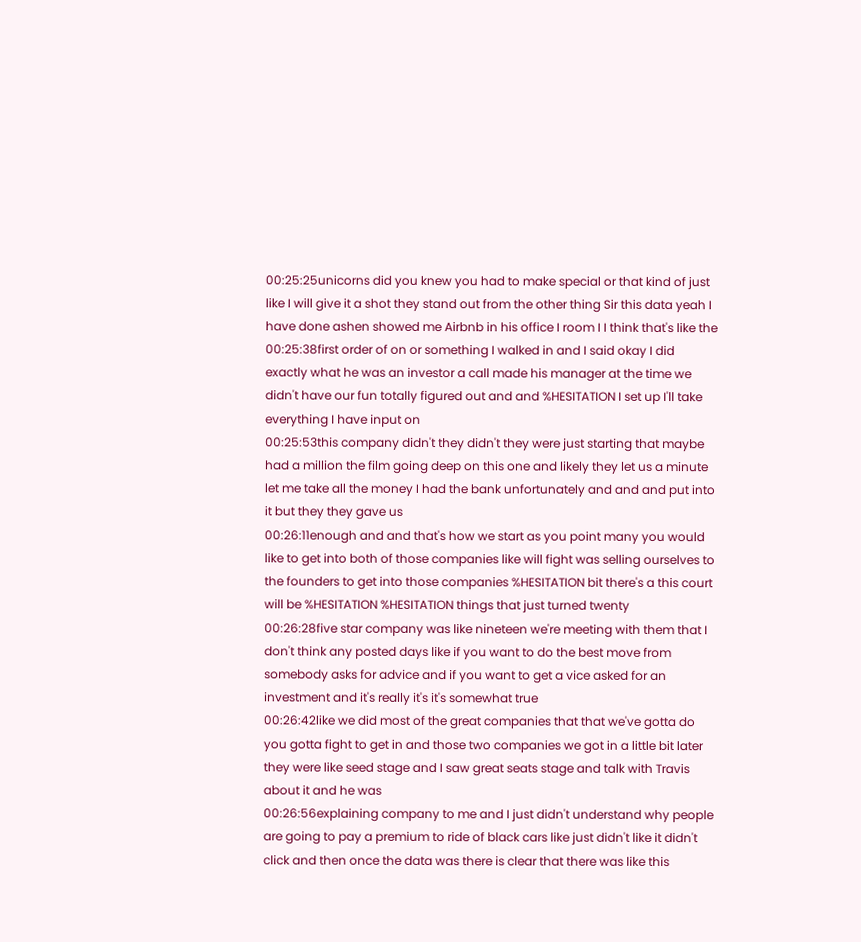00:25:25unicorns did you knew you had to make special or that kind of just like I will give it a shot they stand out from the other thing Sir this data yeah I have done ashen showed me Airbnb in his office I room I I think that's like the
00:25:38first order of on or something I walked in and I said okay I did exactly what he was an investor a call made his manager at the time we didn't have our fun totally figured out and and %HESITATION I set up I'll take everything I have input on
00:25:53this company didn't they didn't they were just starting that maybe had a million the film going deep on this one and likely they let us a minute let me take all the money I had the bank unfortunately and and and put into it but they they gave us
00:26:11enough and and that's how we start as you point many you would like to get into both of those companies like will fight was selling ourselves to the founders to get into those companies %HESITATION bit there's a this court will be %HESITATION %HESITATION things that just turned twenty
00:26:28five star company was like nineteen we're meeting with them that I don't think any posted days like if you want to do the best move from somebody asks for advice and if you want to get a vice asked for an investment and it's really it's it's somewhat true
00:26:42like we did most of the great companies that that we've gotta do you gotta fight to get in and those two companies we got in a little bit later they were like seed stage and I saw great seats stage and talk with Travis about it and he was
00:26:56explaining company to me and I just didn't understand why people are going to pay a premium to ride of black cars like just didn't like it didn't click and then once the data was there is clear that there was like this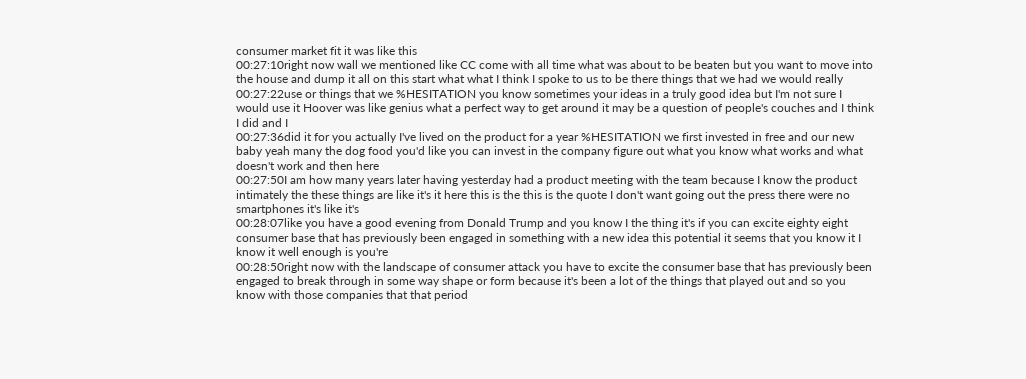consumer market fit it was like this
00:27:10right now wall we mentioned like CC come with all time what was about to be beaten but you want to move into the house and dump it all on this start what what I think I spoke to us to be there things that we had we would really
00:27:22use or things that we %HESITATION you know sometimes your ideas in a truly good idea but I'm not sure I would use it Hoover was like genius what a perfect way to get around it may be a question of people's couches and I think I did and I
00:27:36did it for you actually I've lived on the product for a year %HESITATION we first invested in free and our new baby yeah many the dog food you'd like you can invest in the company figure out what you know what works and what doesn't work and then here
00:27:50I am how many years later having yesterday had a product meeting with the team because I know the product intimately the these things are like it's it here this is the this is the quote I don't want going out the press there were no smartphones it's like it's
00:28:07like you have a good evening from Donald Trump and you know I the thing it's if you can excite eighty eight consumer base that has previously been engaged in something with a new idea this potential it seems that you know it I know it well enough is you're
00:28:50right now with the landscape of consumer attack you have to excite the consumer base that has previously been engaged to break through in some way shape or form because it's been a lot of the things that played out and so you know with those companies that that period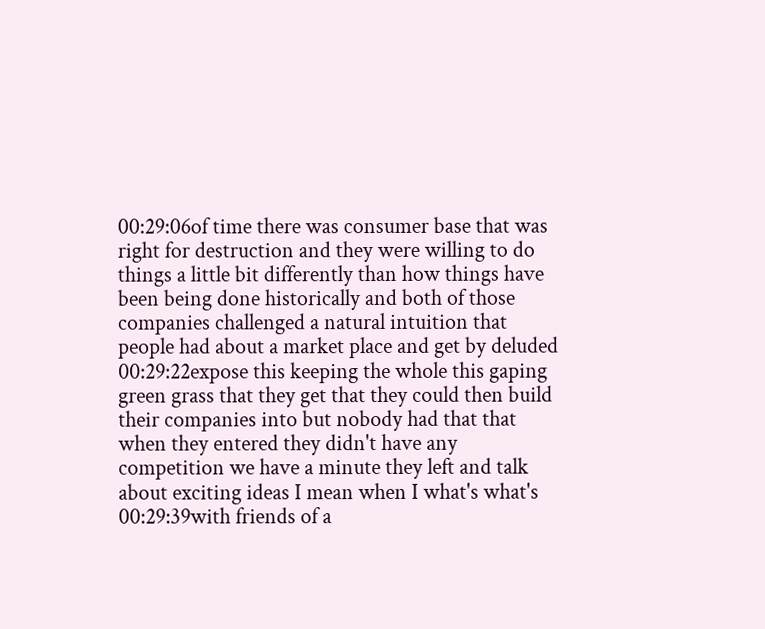00:29:06of time there was consumer base that was right for destruction and they were willing to do things a little bit differently than how things have been being done historically and both of those companies challenged a natural intuition that people had about a market place and get by deluded
00:29:22expose this keeping the whole this gaping green grass that they get that they could then build their companies into but nobody had that that when they entered they didn't have any competition we have a minute they left and talk about exciting ideas I mean when I what's what's
00:29:39with friends of a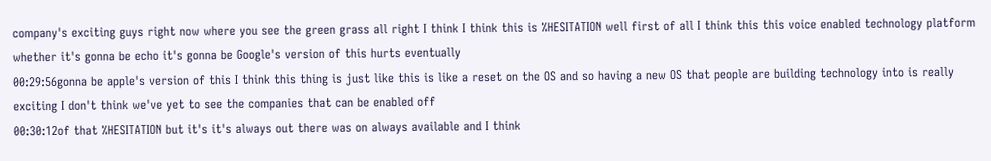company's exciting guys right now where you see the green grass all right I think I think this is %HESITATION well first of all I think this this voice enabled technology platform whether it's gonna be echo it's gonna be Google's version of this hurts eventually
00:29:56gonna be apple's version of this I think this thing is just like this is like a reset on the OS and so having a new OS that people are building technology into is really exciting I don't think we've yet to see the companies that can be enabled off
00:30:12of that %HESITATION but it's it's always out there was on always available and I think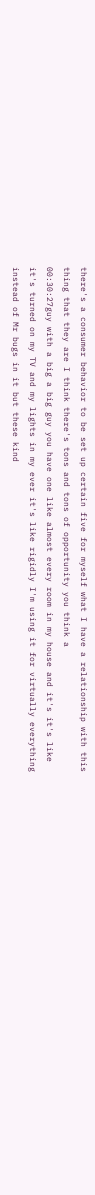there's a consumer behavior to be set up certain five for myself what I have a relationship with this thing that they are I think there's tons and tons of opportunity you think a
00:30:27guy with a big a big guy you have one like almost every room in my house and it's it's like it's turned on my TV and my lights in my ever it's like rigidly I'm using it for virtually everything instead of Mr bugs in it but these kind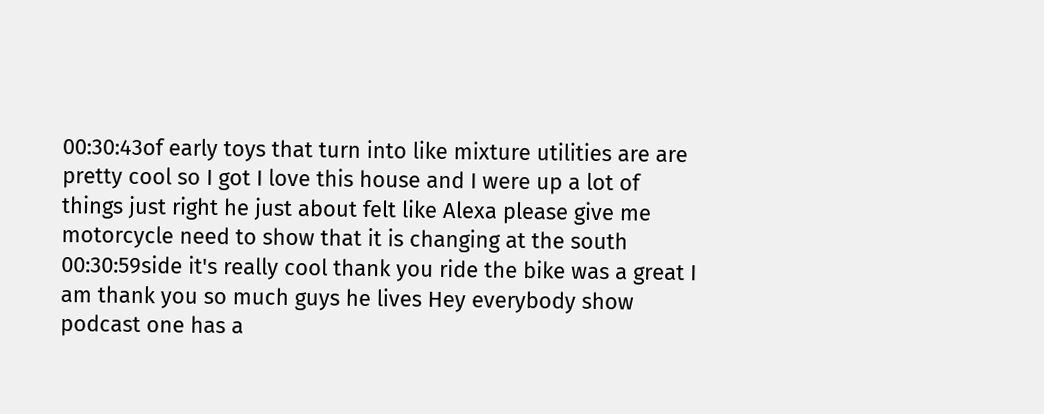00:30:43of early toys that turn into like mixture utilities are are pretty cool so I got I love this house and I were up a lot of things just right he just about felt like Alexa please give me motorcycle need to show that it is changing at the south
00:30:59side it's really cool thank you ride the bike was a great I am thank you so much guys he lives Hey everybody show podcast one has a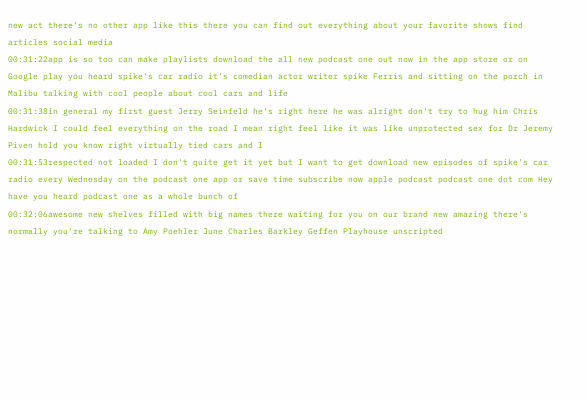new act there's no other app like this there you can find out everything about your favorite shows find articles social media
00:31:22app is so too can make playlists download the all new podcast one out now in the app store or on Google play you heard spike's car radio it's comedian actor writer spike Ferris and sitting on the porch in Malibu talking with cool people about cool cars and life
00:31:38in general my first guest Jerry Seinfeld he's right here he was alright don't try to hug him Chris Hardwick I could feel everything on the road I mean right feel like it was like unprotected sex for Dr Jeremy Piven hold you know right virtually tied cars and I
00:31:53respected not loaded I don't quite get it yet but I want to get download new episodes of spike's car radio every Wednesday on the podcast one app or save time subscribe now apple podcast podcast one dot com Hey have you heard podcast one as a whole bunch of
00:32:06awesome new shelves filled with big names there waiting for you on our brand new amazing there's normally you're talking to Amy Poehler June Charles Barkley Geffen Playhouse unscripted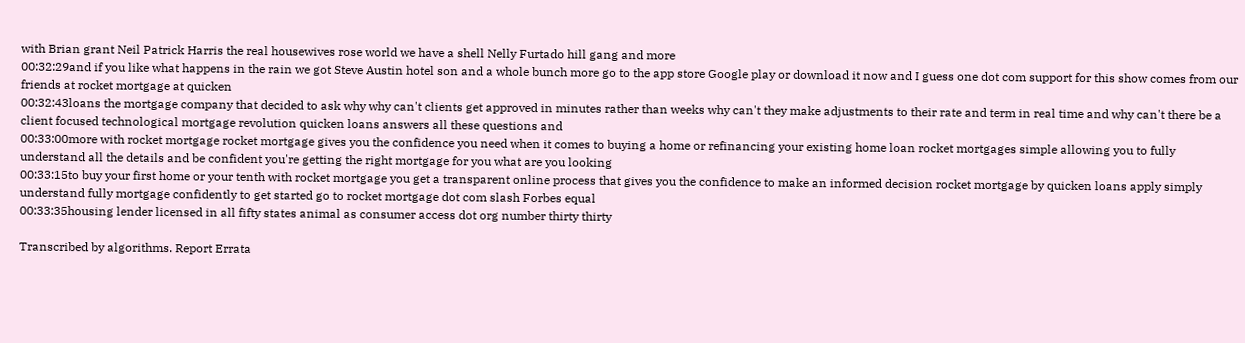with Brian grant Neil Patrick Harris the real housewives rose world we have a shell Nelly Furtado hill gang and more
00:32:29and if you like what happens in the rain we got Steve Austin hotel son and a whole bunch more go to the app store Google play or download it now and I guess one dot com support for this show comes from our friends at rocket mortgage at quicken
00:32:43loans the mortgage company that decided to ask why why can't clients get approved in minutes rather than weeks why can't they make adjustments to their rate and term in real time and why can't there be a client focused technological mortgage revolution quicken loans answers all these questions and
00:33:00more with rocket mortgage rocket mortgage gives you the confidence you need when it comes to buying a home or refinancing your existing home loan rocket mortgages simple allowing you to fully understand all the details and be confident you're getting the right mortgage for you what are you looking
00:33:15to buy your first home or your tenth with rocket mortgage you get a transparent online process that gives you the confidence to make an informed decision rocket mortgage by quicken loans apply simply understand fully mortgage confidently to get started go to rocket mortgage dot com slash Forbes equal
00:33:35housing lender licensed in all fifty states animal as consumer access dot org number thirty thirty

Transcribed by algorithms. Report Errata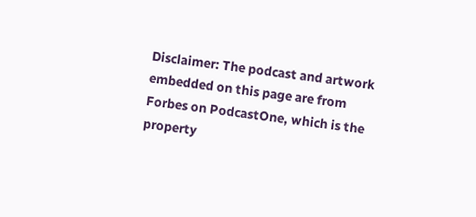Disclaimer: The podcast and artwork embedded on this page are from Forbes on PodcastOne, which is the property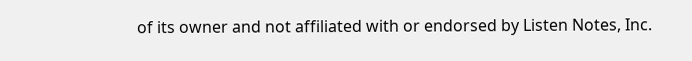of its owner and not affiliated with or endorsed by Listen Notes, Inc.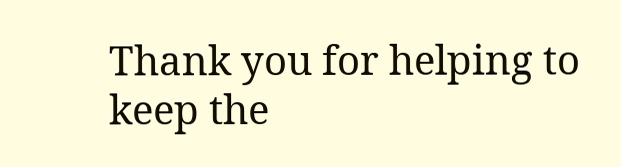Thank you for helping to keep the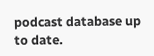podcast database up to date.